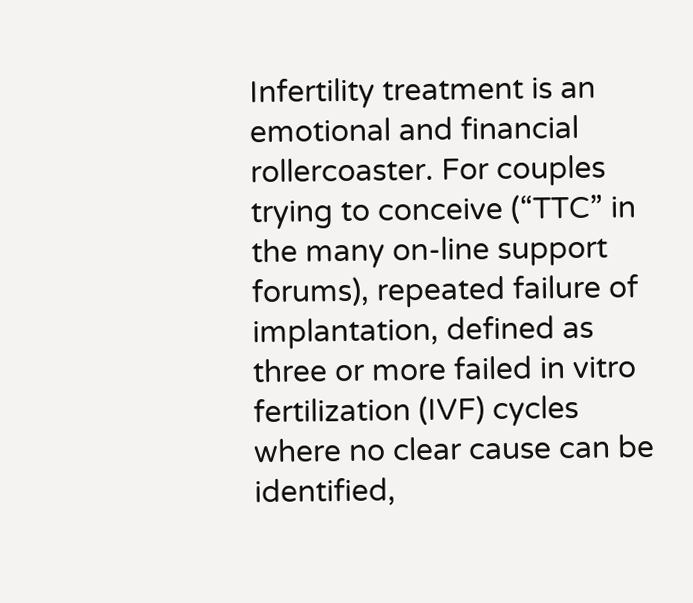Infertility treatment is an emotional and financial rollercoaster. For couples trying to conceive (“TTC” in the many on-line support forums), repeated failure of implantation, defined as three or more failed in vitro fertilization (IVF) cycles where no clear cause can be identified,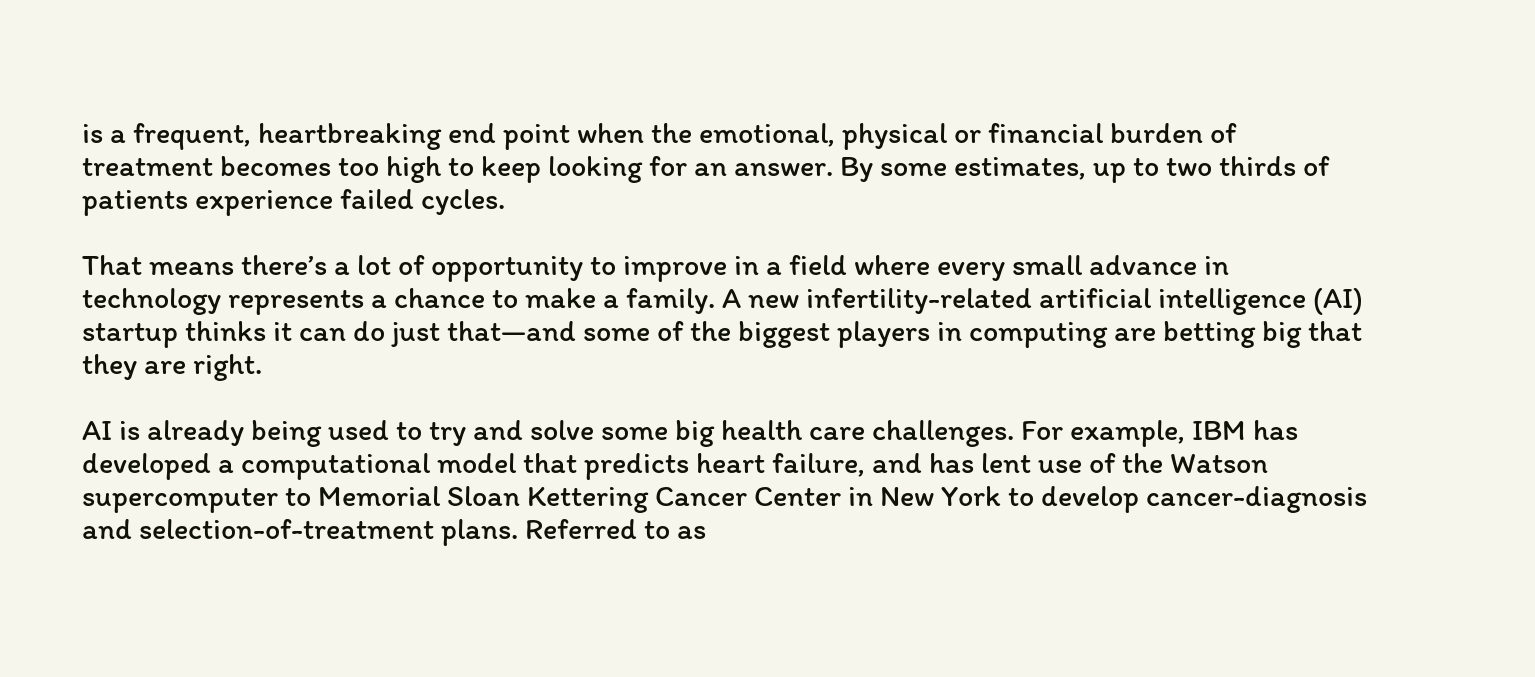is a frequent, heartbreaking end point when the emotional, physical or financial burden of treatment becomes too high to keep looking for an answer. By some estimates, up to two thirds of patients experience failed cycles.

That means there’s a lot of opportunity to improve in a field where every small advance in technology represents a chance to make a family. A new infertility-related artificial intelligence (AI) startup thinks it can do just that—and some of the biggest players in computing are betting big that they are right.

AI is already being used to try and solve some big health care challenges. For example, IBM has developed a computational model that predicts heart failure, and has lent use of the Watson supercomputer to Memorial Sloan Kettering Cancer Center in New York to develop cancer-diagnosis and selection-of-treatment plans. Referred to as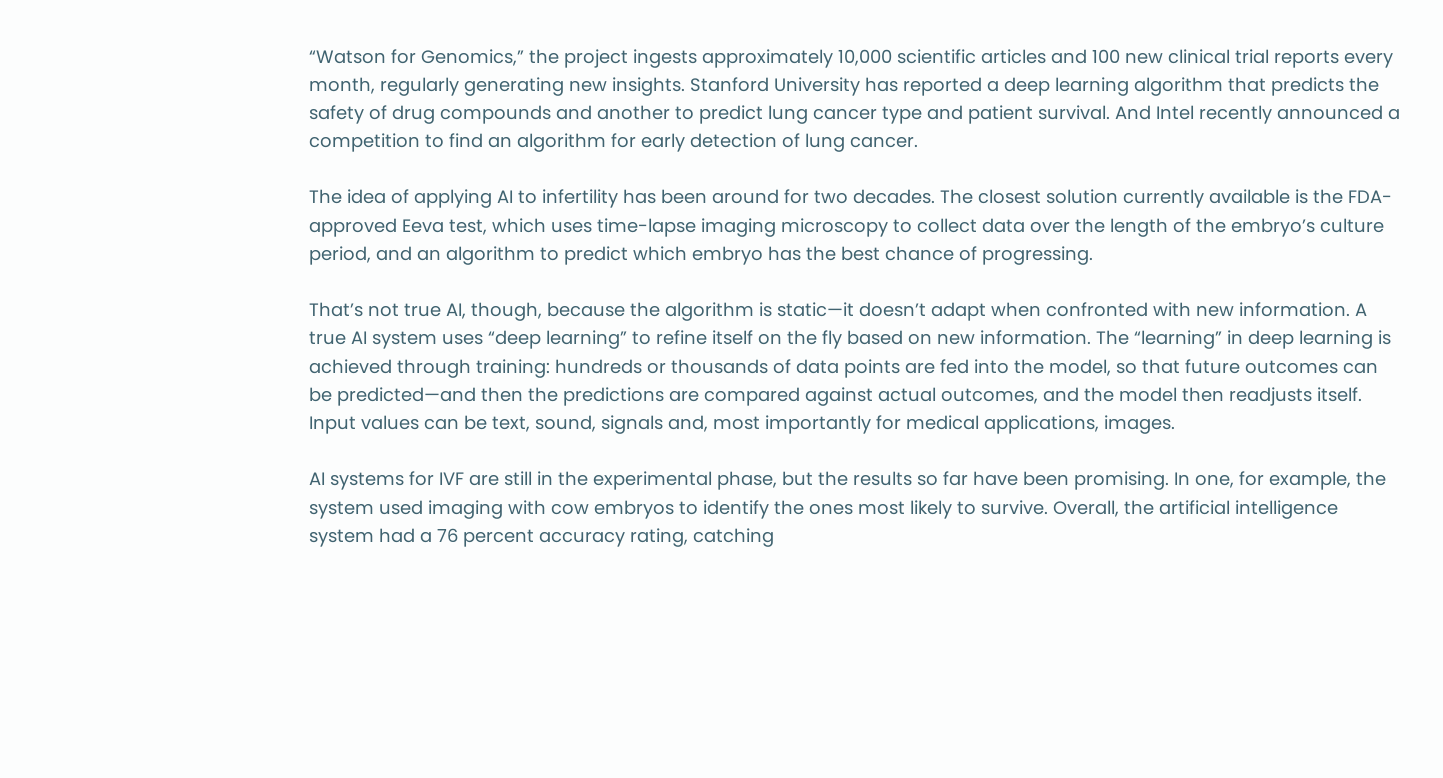“Watson for Genomics,” the project ingests approximately 10,000 scientific articles and 100 new clinical trial reports every month, regularly generating new insights. Stanford University has reported a deep learning algorithm that predicts the safety of drug compounds and another to predict lung cancer type and patient survival. And Intel recently announced a competition to find an algorithm for early detection of lung cancer.

The idea of applying AI to infertility has been around for two decades. The closest solution currently available is the FDA-approved Eeva test, which uses time-lapse imaging microscopy to collect data over the length of the embryo’s culture period, and an algorithm to predict which embryo has the best chance of progressing.

That’s not true AI, though, because the algorithm is static—it doesn’t adapt when confronted with new information. A true AI system uses “deep learning” to refine itself on the fly based on new information. The “learning” in deep learning is achieved through training: hundreds or thousands of data points are fed into the model, so that future outcomes can be predicted—and then the predictions are compared against actual outcomes, and the model then readjusts itself. Input values can be text, sound, signals and, most importantly for medical applications, images.

AI systems for IVF are still in the experimental phase, but the results so far have been promising. In one, for example, the system used imaging with cow embryos to identify the ones most likely to survive. Overall, the artificial intelligence system had a 76 percent accuracy rating, catching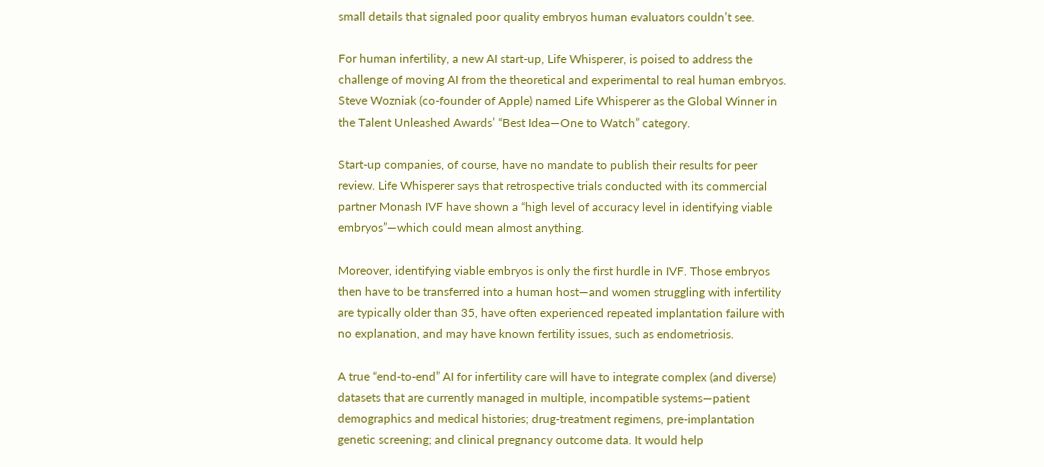small details that signaled poor quality embryos human evaluators couldn’t see.

For human infertility, a new AI start-up, Life Whisperer, is poised to address the challenge of moving AI from the theoretical and experimental to real human embryos. Steve Wozniak (co-founder of Apple) named Life Whisperer as the Global Winner in the Talent Unleashed Awards’ “Best Idea—One to Watch” category.

Start-up companies, of course, have no mandate to publish their results for peer review. Life Whisperer says that retrospective trials conducted with its commercial partner Monash IVF have shown a “high level of accuracy level in identifying viable embryos”—which could mean almost anything.

Moreover, identifying viable embryos is only the first hurdle in IVF. Those embryos then have to be transferred into a human host—and women struggling with infertility are typically older than 35, have often experienced repeated implantation failure with no explanation, and may have known fertility issues, such as endometriosis.

A true “end-to-end” AI for infertility care will have to integrate complex (and diverse) datasets that are currently managed in multiple, incompatible systems—patient demographics and medical histories; drug-treatment regimens, pre-implantation genetic screening; and clinical pregnancy outcome data. It would help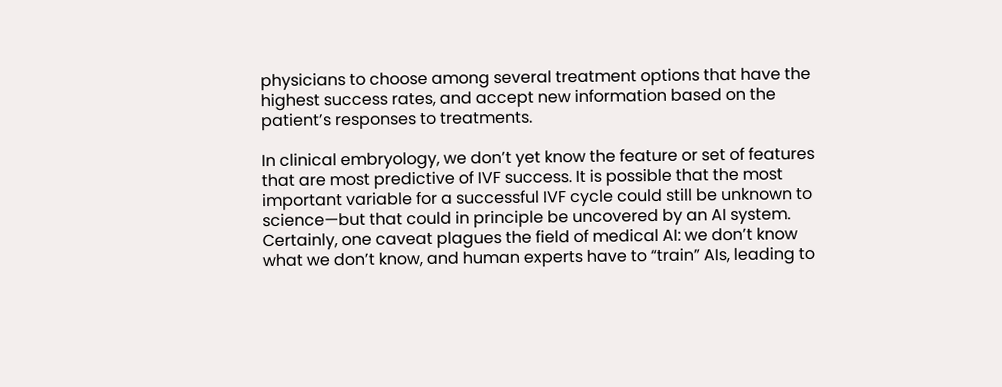physicians to choose among several treatment options that have the highest success rates, and accept new information based on the patient’s responses to treatments.

In clinical embryology, we don’t yet know the feature or set of features that are most predictive of IVF success. It is possible that the most important variable for a successful IVF cycle could still be unknown to science—but that could in principle be uncovered by an AI system. Certainly, one caveat plagues the field of medical AI: we don’t know what we don’t know, and human experts have to “train” AIs, leading to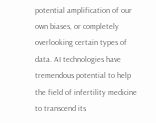potential amplification of our own biases, or completely overlooking certain types of data. AI technologies have tremendous potential to help the field of infertility medicine to transcend its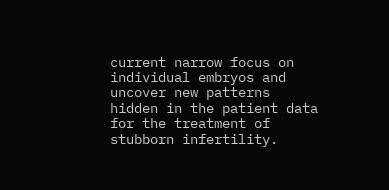current narrow focus on individual embryos and uncover new patterns hidden in the patient data for the treatment of stubborn infertility.